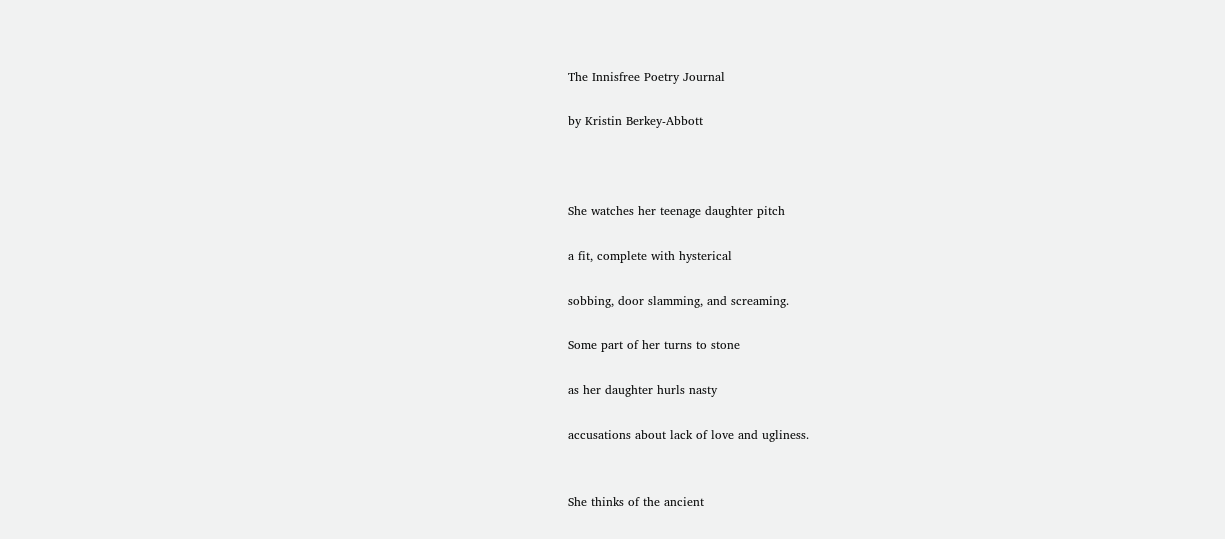The Innisfree Poetry Journal

by Kristin Berkey-Abbott



She watches her teenage daughter pitch

a fit, complete with hysterical

sobbing, door slamming, and screaming.

Some part of her turns to stone

as her daughter hurls nasty

accusations about lack of love and ugliness.


She thinks of the ancient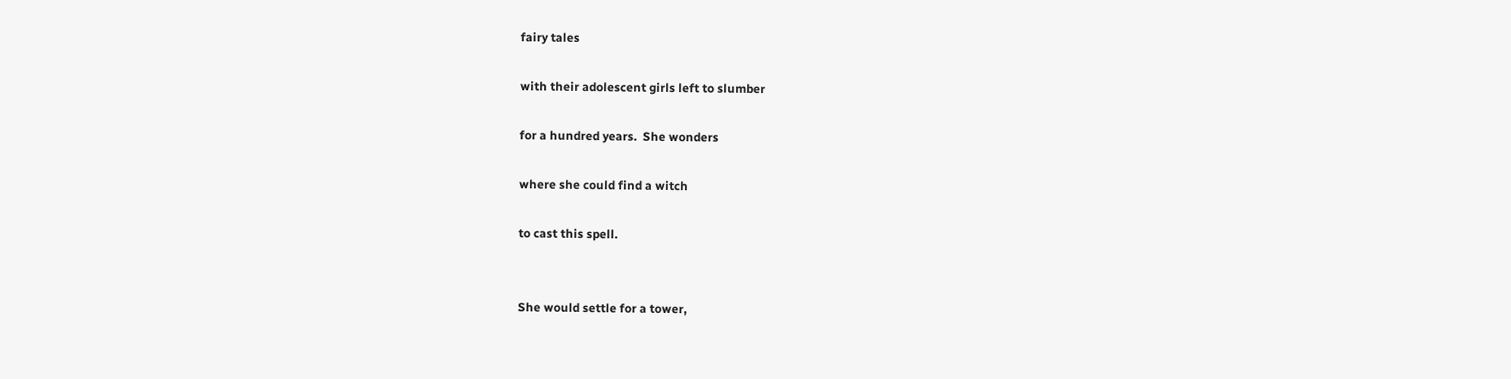fairy tales

with their adolescent girls left to slumber

for a hundred years.  She wonders

where she could find a witch

to cast this spell.


She would settle for a tower,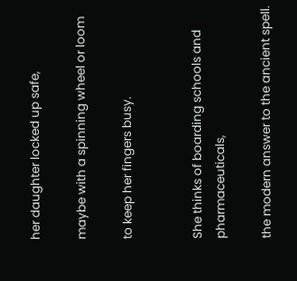her daughter locked up safe,

maybe with a spinning wheel or loom

to keep her fingers busy.


She thinks of boarding schools and pharmaceuticals,

the modern answer to the ancient spell.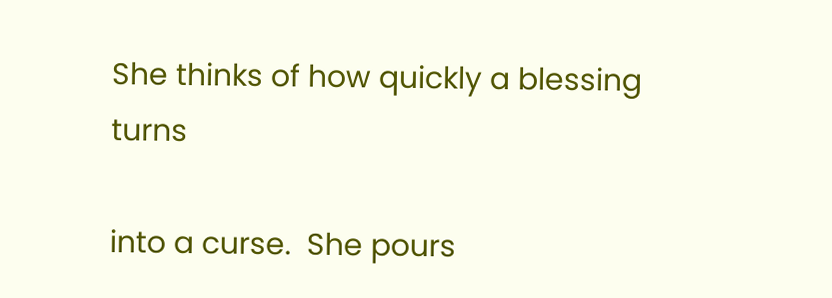She thinks of how quickly a blessing turns

into a curse.  She pours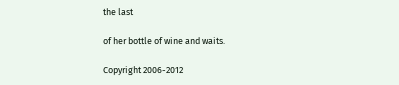the last

of her bottle of wine and waits.

Copyright 2006-2012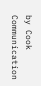by Cook Communication